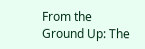From the Ground Up: The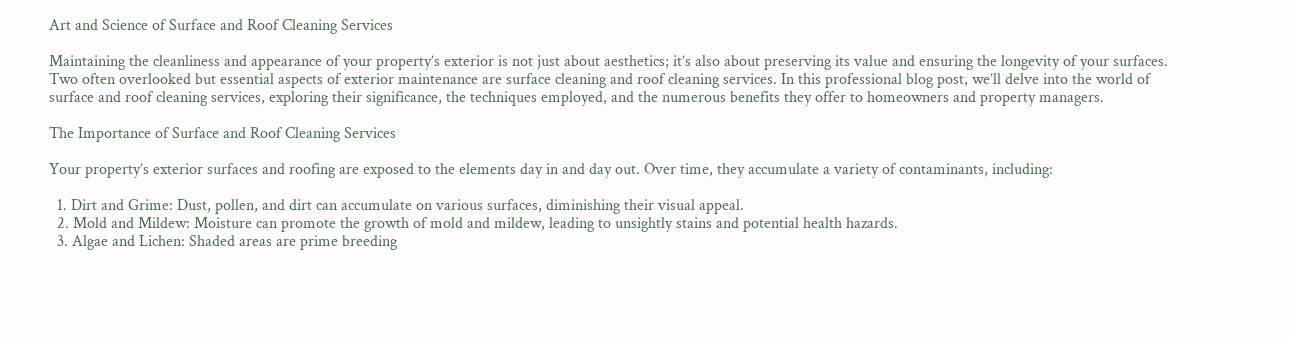Art and Science of Surface and Roof Cleaning Services

Maintaining the cleanliness and appearance of your property’s exterior is not just about aesthetics; it’s also about preserving its value and ensuring the longevity of your surfaces. Two often overlooked but essential aspects of exterior maintenance are surface cleaning and roof cleaning services. In this professional blog post, we’ll delve into the world of surface and roof cleaning services, exploring their significance, the techniques employed, and the numerous benefits they offer to homeowners and property managers.

The Importance of Surface and Roof Cleaning Services

Your property’s exterior surfaces and roofing are exposed to the elements day in and day out. Over time, they accumulate a variety of contaminants, including:

  1. Dirt and Grime: Dust, pollen, and dirt can accumulate on various surfaces, diminishing their visual appeal.
  2. Mold and Mildew: Moisture can promote the growth of mold and mildew, leading to unsightly stains and potential health hazards.
  3. Algae and Lichen: Shaded areas are prime breeding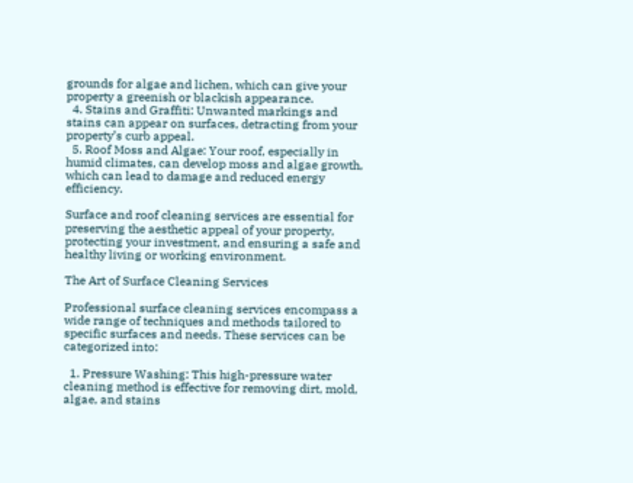grounds for algae and lichen, which can give your property a greenish or blackish appearance.
  4. Stains and Graffiti: Unwanted markings and stains can appear on surfaces, detracting from your property’s curb appeal.
  5. Roof Moss and Algae: Your roof, especially in humid climates, can develop moss and algae growth, which can lead to damage and reduced energy efficiency.

Surface and roof cleaning services are essential for preserving the aesthetic appeal of your property, protecting your investment, and ensuring a safe and healthy living or working environment.

The Art of Surface Cleaning Services

Professional surface cleaning services encompass a wide range of techniques and methods tailored to specific surfaces and needs. These services can be categorized into:

  1. Pressure Washing: This high-pressure water cleaning method is effective for removing dirt, mold, algae, and stains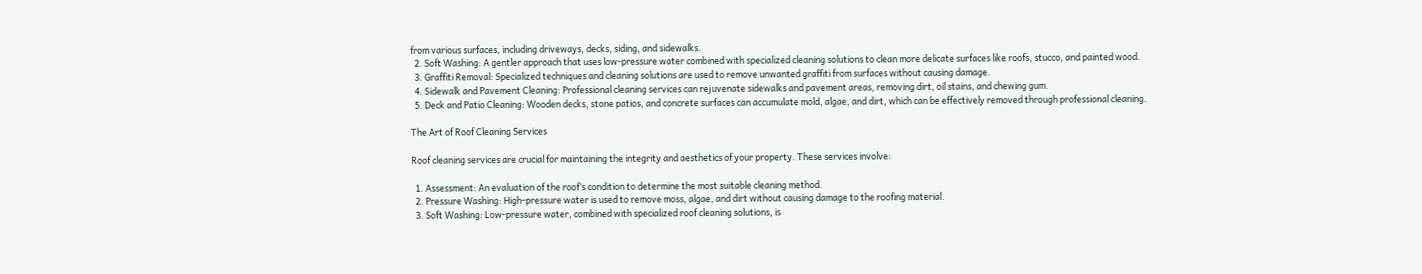from various surfaces, including driveways, decks, siding, and sidewalks.
  2. Soft Washing: A gentler approach that uses low-pressure water combined with specialized cleaning solutions to clean more delicate surfaces like roofs, stucco, and painted wood.
  3. Graffiti Removal: Specialized techniques and cleaning solutions are used to remove unwanted graffiti from surfaces without causing damage.
  4. Sidewalk and Pavement Cleaning: Professional cleaning services can rejuvenate sidewalks and pavement areas, removing dirt, oil stains, and chewing gum.
  5. Deck and Patio Cleaning: Wooden decks, stone patios, and concrete surfaces can accumulate mold, algae, and dirt, which can be effectively removed through professional cleaning.

The Art of Roof Cleaning Services

Roof cleaning services are crucial for maintaining the integrity and aesthetics of your property. These services involve:

  1. Assessment: An evaluation of the roof’s condition to determine the most suitable cleaning method.
  2. Pressure Washing: High-pressure water is used to remove moss, algae, and dirt without causing damage to the roofing material.
  3. Soft Washing: Low-pressure water, combined with specialized roof cleaning solutions, is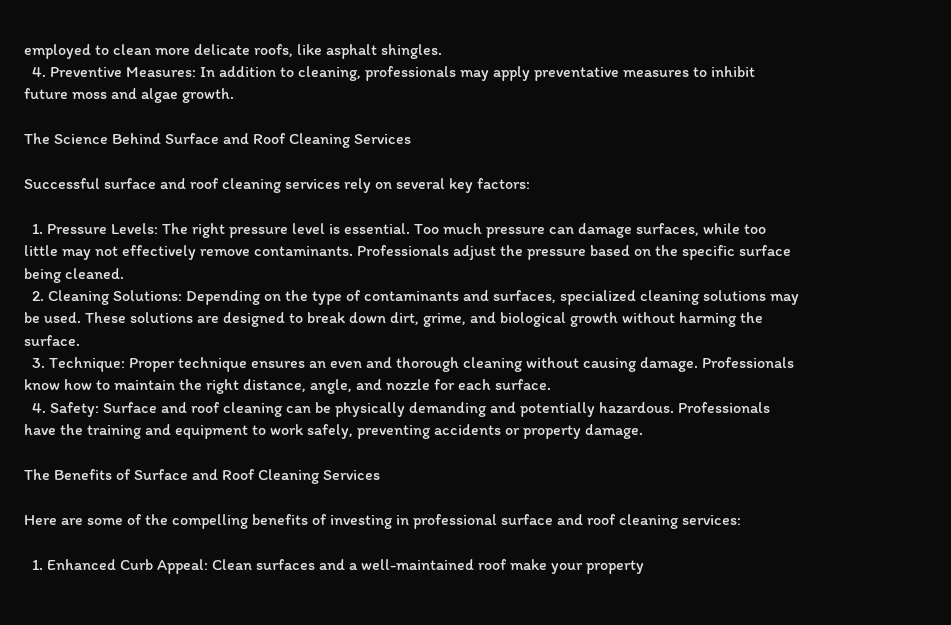employed to clean more delicate roofs, like asphalt shingles.
  4. Preventive Measures: In addition to cleaning, professionals may apply preventative measures to inhibit future moss and algae growth.

The Science Behind Surface and Roof Cleaning Services

Successful surface and roof cleaning services rely on several key factors:

  1. Pressure Levels: The right pressure level is essential. Too much pressure can damage surfaces, while too little may not effectively remove contaminants. Professionals adjust the pressure based on the specific surface being cleaned.
  2. Cleaning Solutions: Depending on the type of contaminants and surfaces, specialized cleaning solutions may be used. These solutions are designed to break down dirt, grime, and biological growth without harming the surface.
  3. Technique: Proper technique ensures an even and thorough cleaning without causing damage. Professionals know how to maintain the right distance, angle, and nozzle for each surface.
  4. Safety: Surface and roof cleaning can be physically demanding and potentially hazardous. Professionals have the training and equipment to work safely, preventing accidents or property damage.

The Benefits of Surface and Roof Cleaning Services

Here are some of the compelling benefits of investing in professional surface and roof cleaning services:

  1. Enhanced Curb Appeal: Clean surfaces and a well-maintained roof make your property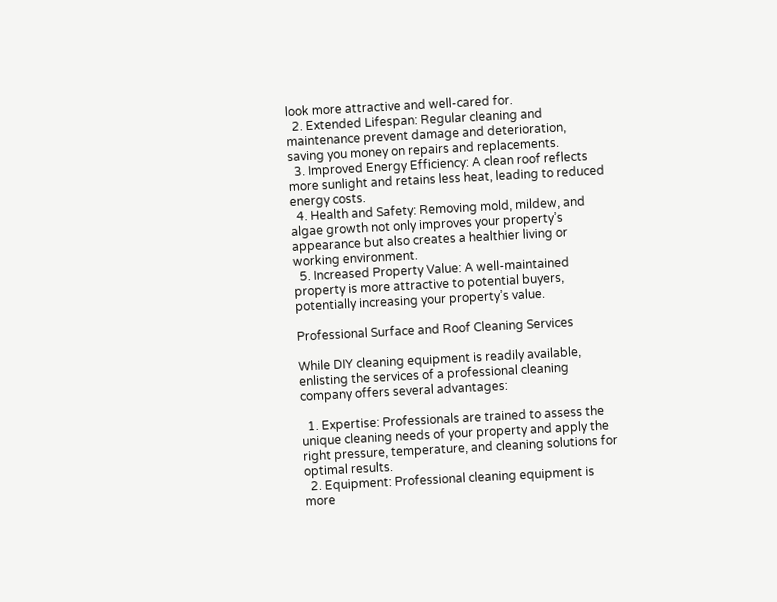look more attractive and well-cared for.
  2. Extended Lifespan: Regular cleaning and maintenance prevent damage and deterioration, saving you money on repairs and replacements.
  3. Improved Energy Efficiency: A clean roof reflects more sunlight and retains less heat, leading to reduced energy costs.
  4. Health and Safety: Removing mold, mildew, and algae growth not only improves your property’s appearance but also creates a healthier living or working environment.
  5. Increased Property Value: A well-maintained property is more attractive to potential buyers, potentially increasing your property’s value.

Professional Surface and Roof Cleaning Services

While DIY cleaning equipment is readily available, enlisting the services of a professional cleaning company offers several advantages:

  1. Expertise: Professionals are trained to assess the unique cleaning needs of your property and apply the right pressure, temperature, and cleaning solutions for optimal results.
  2. Equipment: Professional cleaning equipment is more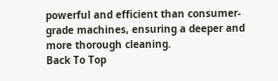powerful and efficient than consumer-grade machines, ensuring a deeper and more thorough cleaning.
Back To Top